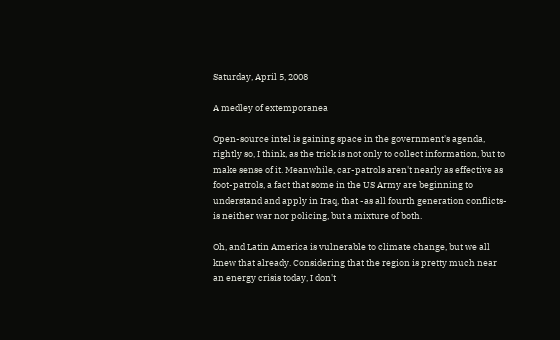Saturday, April 5, 2008

A medley of extemporanea

Open-source intel is gaining space in the government's agenda, rightly so, I think, as the trick is not only to collect information, but to make sense of it. Meanwhile, car-patrols aren't nearly as effective as foot-patrols, a fact that some in the US Army are beginning to understand and apply in Iraq, that -as all fourth generation conflicts- is neither war nor policing, but a mixture of both.

Oh, and Latin America is vulnerable to climate change, but we all knew that already. Considering that the region is pretty much near an energy crisis today, I don't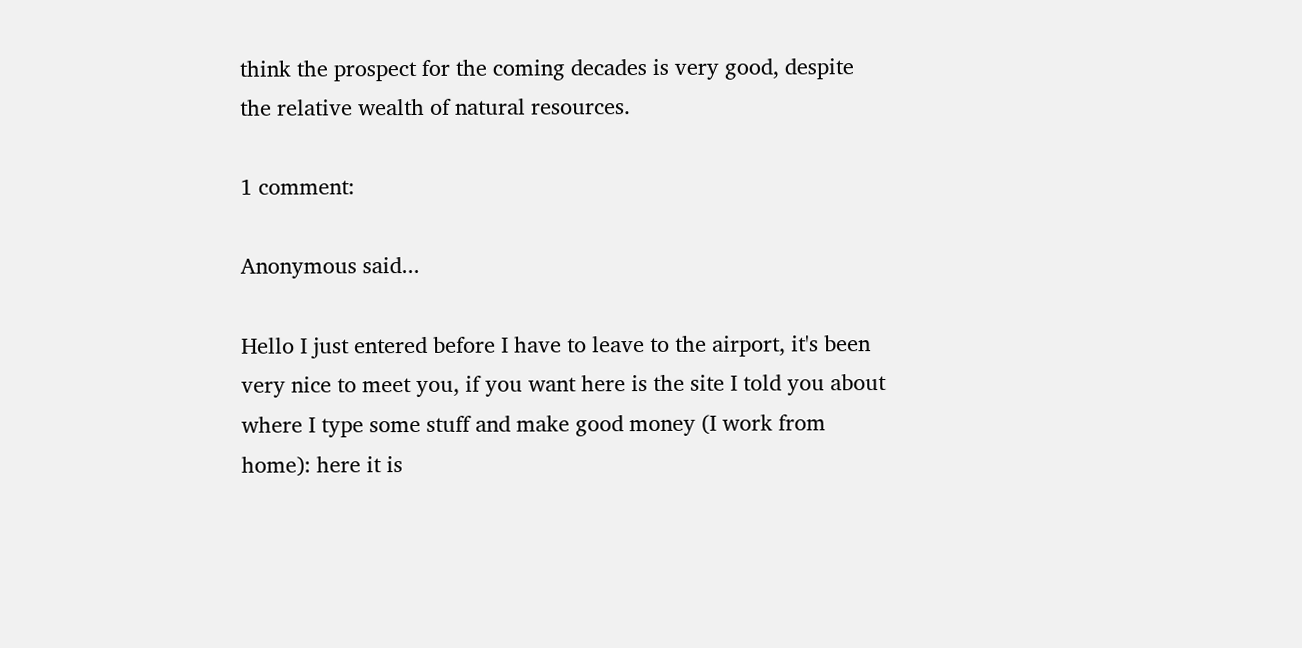think the prospect for the coming decades is very good, despite the relative wealth of natural resources.

1 comment:

Anonymous said...

Hello I just entered before I have to leave to the airport, it's been very nice to meet you, if you want here is the site I told you about where I type some stuff and make good money (I work from home): here it is